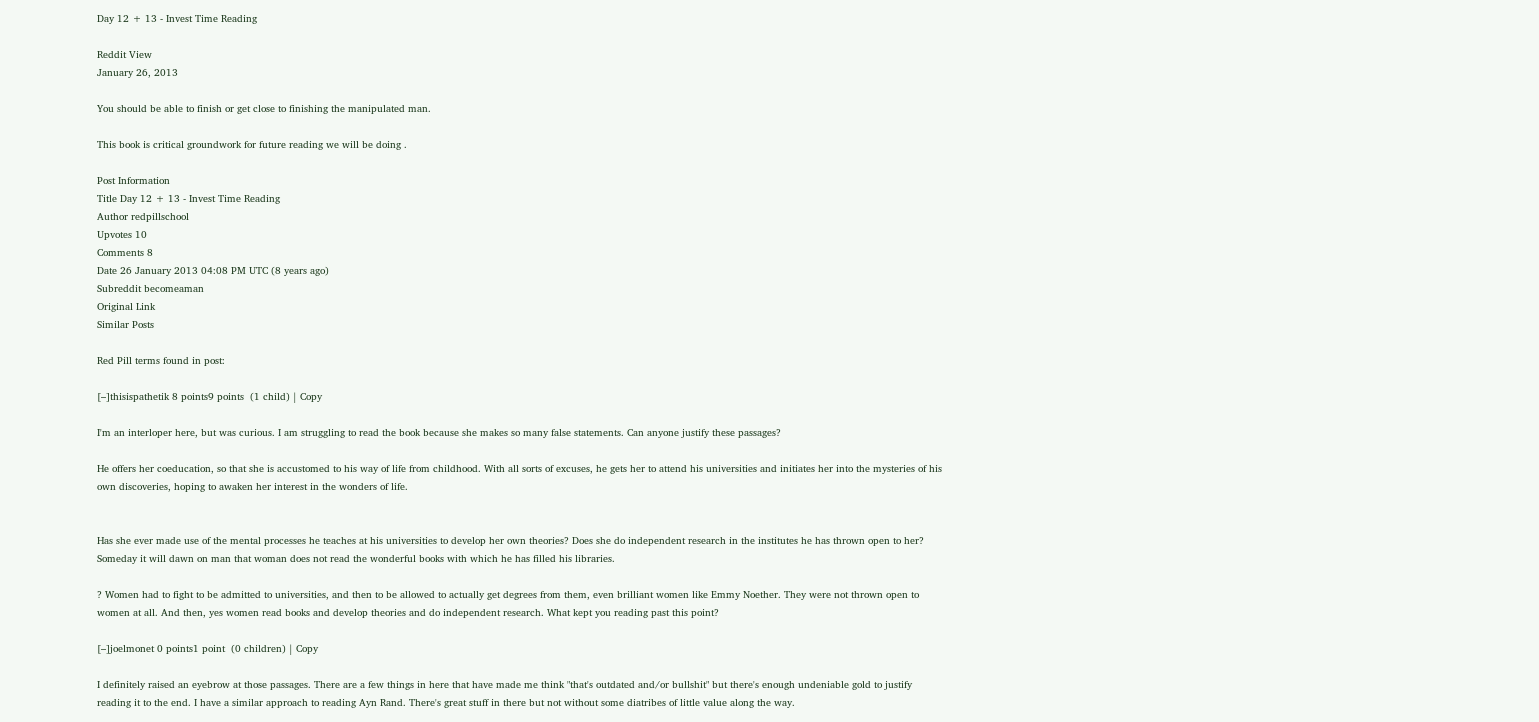Day 12 + 13 - Invest Time Reading

Reddit View
January 26, 2013

You should be able to finish or get close to finishing the manipulated man.

This book is critical groundwork for future reading we will be doing .

Post Information
Title Day 12 + 13 - Invest Time Reading
Author redpillschool
Upvotes 10
Comments 8
Date 26 January 2013 04:08 PM UTC (8 years ago)
Subreddit becomeaman
Original Link
Similar Posts

Red Pill terms found in post:

[–]thisispathetik 8 points9 points  (1 child) | Copy

I'm an interloper here, but was curious. I am struggling to read the book because she makes so many false statements. Can anyone justify these passages?

He offers her coeducation, so that she is accustomed to his way of life from childhood. With all sorts of excuses, he gets her to attend his universities and initiates her into the mysteries of his own discoveries, hoping to awaken her interest in the wonders of life.


Has she ever made use of the mental processes he teaches at his universities to develop her own theories? Does she do independent research in the institutes he has thrown open to her? Someday it will dawn on man that woman does not read the wonderful books with which he has filled his libraries.

? Women had to fight to be admitted to universities, and then to be allowed to actually get degrees from them, even brilliant women like Emmy Noether. They were not thrown open to women at all. And then, yes women read books and develop theories and do independent research. What kept you reading past this point?

[–]joelmonet 0 points1 point  (0 children) | Copy

I definitely raised an eyebrow at those passages. There are a few things in here that have made me think "that's outdated and/or bullshit" but there's enough undeniable gold to justify reading it to the end. I have a similar approach to reading Ayn Rand. There's great stuff in there but not without some diatribes of little value along the way.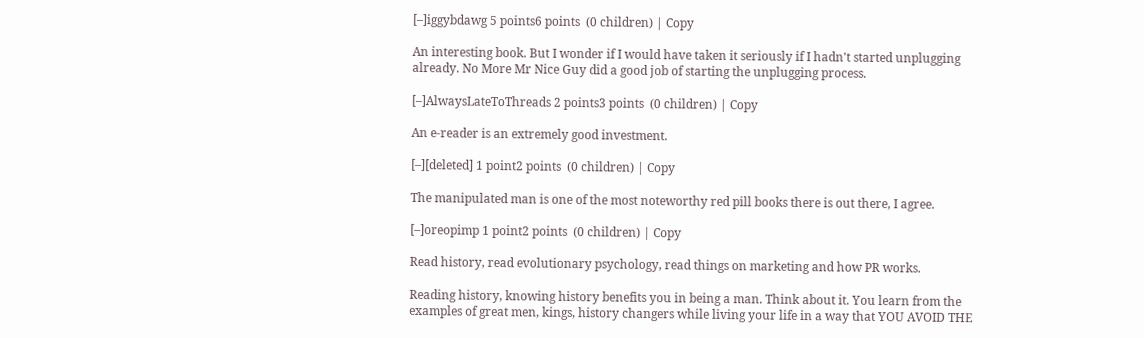[–]iggybdawg 5 points6 points  (0 children) | Copy

An interesting book. But I wonder if I would have taken it seriously if I hadn't started unplugging already. No More Mr Nice Guy did a good job of starting the unplugging process.

[–]AlwaysLateToThreads 2 points3 points  (0 children) | Copy

An e-reader is an extremely good investment.

[–][deleted] 1 point2 points  (0 children) | Copy

The manipulated man is one of the most noteworthy red pill books there is out there, I agree.

[–]oreopimp 1 point2 points  (0 children) | Copy

Read history, read evolutionary psychology, read things on marketing and how PR works.

Reading history, knowing history benefits you in being a man. Think about it. You learn from the examples of great men, kings, history changers while living your life in a way that YOU AVOID THE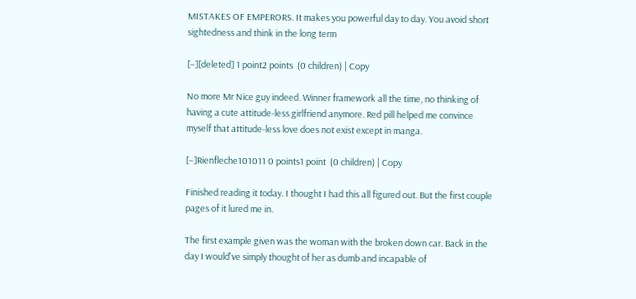MISTAKES OF EMPERORS. It makes you powerful day to day. You avoid short sightedness and think in the long term

[–][deleted] 1 point2 points  (0 children) | Copy

No more Mr Nice guy indeed. Winner framework all the time, no thinking of having a cute attitude-less girlfriend anymore. Red pill helped me convince myself that attitude-less love does not exist except in manga.

[–]Rienfleche101011 0 points1 point  (0 children) | Copy

Finished reading it today. I thought I had this all figured out. But the first couple pages of it lured me in.

The first example given was the woman with the broken down car. Back in the day I would've simply thought of her as dumb and incapable of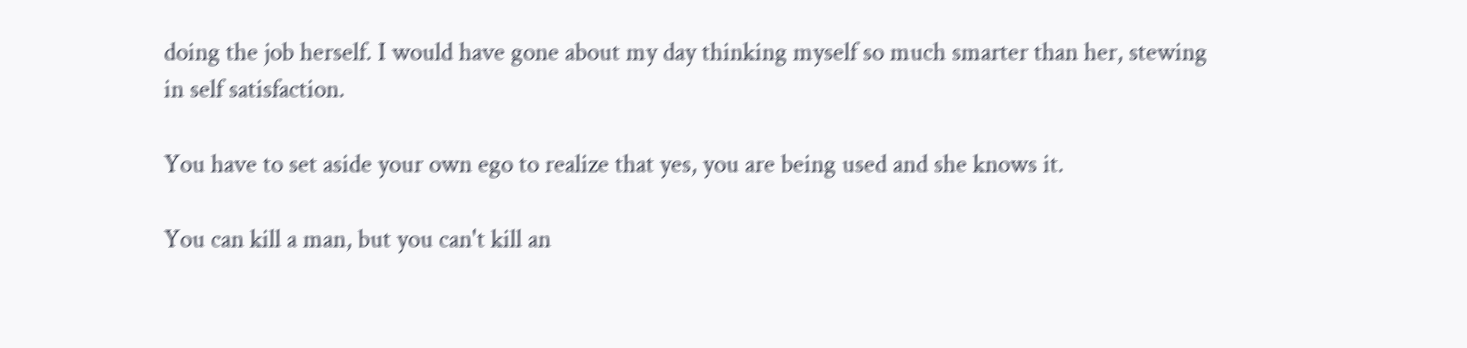doing the job herself. I would have gone about my day thinking myself so much smarter than her, stewing in self satisfaction.

You have to set aside your own ego to realize that yes, you are being used and she knows it.

You can kill a man, but you can't kill an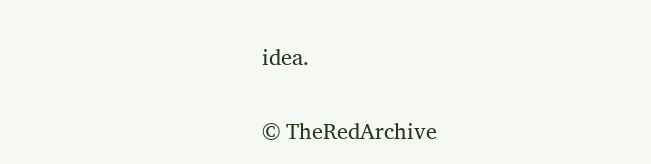idea.

© TheRedArchive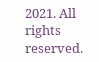2021. All rights reserved.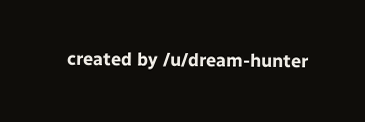created by /u/dream-hunter